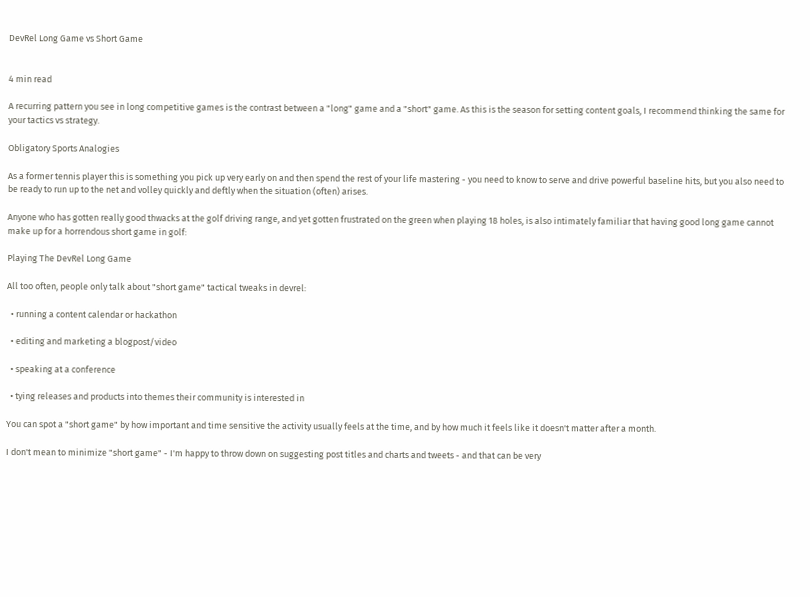DevRel Long Game vs Short Game


4 min read

A recurring pattern you see in long competitive games is the contrast between a "long" game and a "short" game. As this is the season for setting content goals, I recommend thinking the same for your tactics vs strategy.

Obligatory Sports Analogies

As a former tennis player this is something you pick up very early on and then spend the rest of your life mastering - you need to know to serve and drive powerful baseline hits, but you also need to be ready to run up to the net and volley quickly and deftly when the situation (often) arises.

Anyone who has gotten really good thwacks at the golf driving range, and yet gotten frustrated on the green when playing 18 holes, is also intimately familiar that having good long game cannot make up for a horrendous short game in golf:

Playing The DevRel Long Game

All too often, people only talk about "short game" tactical tweaks in devrel:

  • running a content calendar or hackathon

  • editing and marketing a blogpost/video

  • speaking at a conference

  • tying releases and products into themes their community is interested in

You can spot a "short game" by how important and time sensitive the activity usually feels at the time, and by how much it feels like it doesn't matter after a month.

I don't mean to minimize "short game" - I'm happy to throw down on suggesting post titles and charts and tweets - and that can be very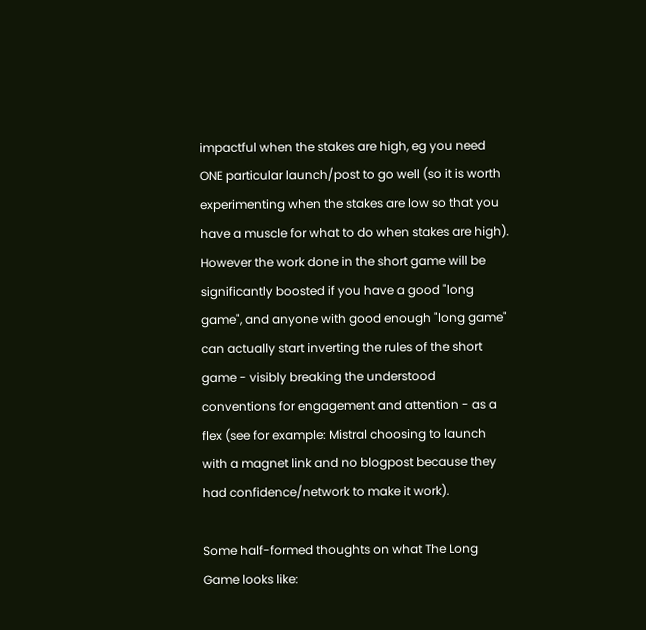impactful when the stakes are high, eg you need ONE particular launch/post to go well (so it is worth experimenting when the stakes are low so that you have a muscle for what to do when stakes are high). However the work done in the short game will be significantly boosted if you have a good "long game", and anyone with good enough "long game" can actually start inverting the rules of the short game - visibly breaking the understood conventions for engagement and attention - as a flex (see for example: Mistral choosing to launch with a magnet link and no blogpost because they had confidence/network to make it work).

Some half-formed thoughts on what The Long Game looks like: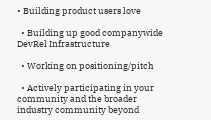• Building product users love

  • Building up good companywide DevRel Infrastructure

  • Working on positioning/pitch

  • Actively participating in your community and the broader industry community beyond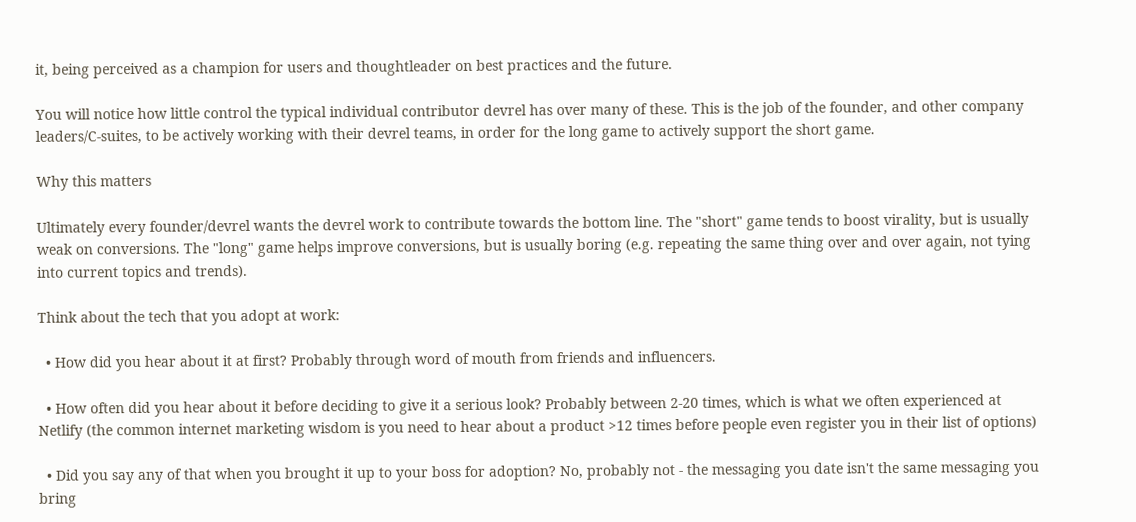it, being perceived as a champion for users and thoughtleader on best practices and the future.

You will notice how little control the typical individual contributor devrel has over many of these. This is the job of the founder, and other company leaders/C-suites, to be actively working with their devrel teams, in order for the long game to actively support the short game.

Why this matters

Ultimately every founder/devrel wants the devrel work to contribute towards the bottom line. The "short" game tends to boost virality, but is usually weak on conversions. The "long" game helps improve conversions, but is usually boring (e.g. repeating the same thing over and over again, not tying into current topics and trends).

Think about the tech that you adopt at work:

  • How did you hear about it at first? Probably through word of mouth from friends and influencers.

  • How often did you hear about it before deciding to give it a serious look? Probably between 2-20 times, which is what we often experienced at Netlify (the common internet marketing wisdom is you need to hear about a product >12 times before people even register you in their list of options)

  • Did you say any of that when you brought it up to your boss for adoption? No, probably not - the messaging you date isn't the same messaging you bring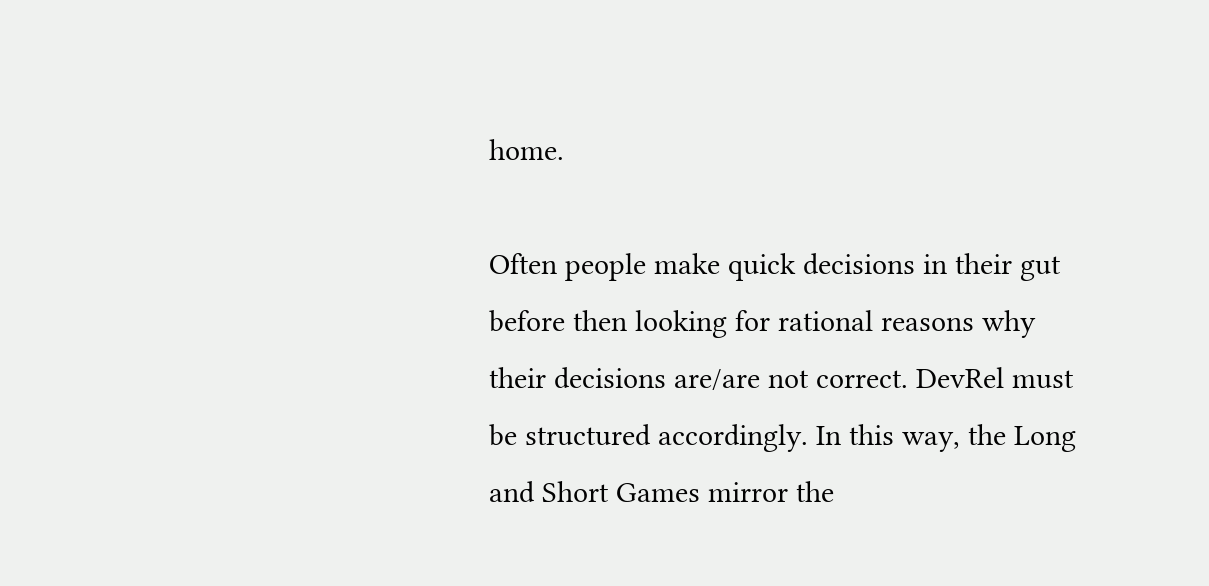home.

Often people make quick decisions in their gut before then looking for rational reasons why their decisions are/are not correct. DevRel must be structured accordingly. In this way, the Long and Short Games mirror the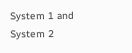System 1 and System 2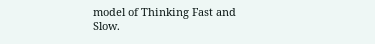model of Thinking Fast and Slow.